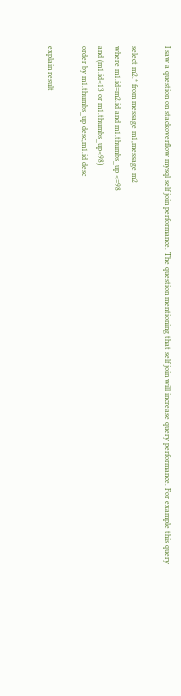I saw a question on stackoverflow mysql self join performance. The question mentioning that self join will increase query performance. For example this query

select m2.* from message m1,message m2
where m1.id=m2.id and m1.thumbs_up <=98
and (m1.id<13 or m1.thumbs_up<98)
order by m1.thumbs_up desc,m1.id desc

explain result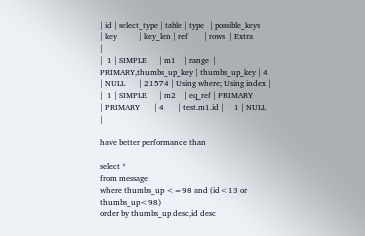| id | select_type | table | type   | possible_keys         | key           | key_len | ref        | rows  | Extra                    |
|  1 | SIMPLE      | m1    | range  | PRIMARY,thumbs_up_key | thumbs_up_key | 4       | NULL       | 21574 | Using where; Using index |
|  1 | SIMPLE      | m2    | eq_ref | PRIMARY               | PRIMARY       | 4       | test.m1.id |     1 | NULL                     |

have better performance than

select *
from message
where thumbs_up <=98 and (id<13 or thumbs_up<98)
order by thumbs_up desc,id desc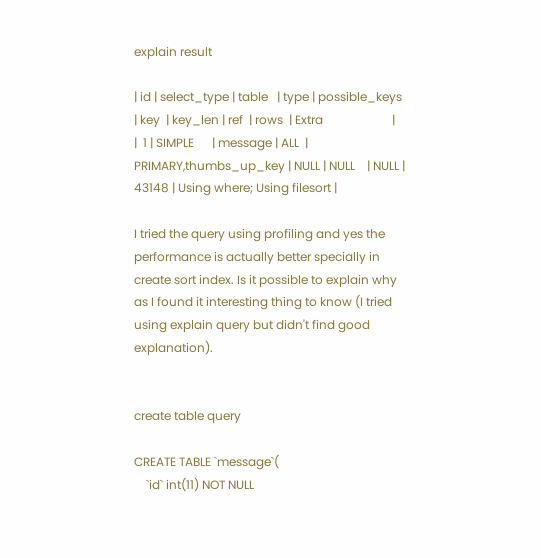explain result

| id | select_type | table   | type | possible_keys         | key  | key_len | ref  | rows  | Extra                       |
|  1 | SIMPLE      | message | ALL  | PRIMARY,thumbs_up_key | NULL | NULL    | NULL | 43148 | Using where; Using filesort |

I tried the query using profiling and yes the performance is actually better specially in create sort index. Is it possible to explain why as I found it interesting thing to know (I tried using explain query but didn't find good explanation).


create table query

CREATE TABLE `message`(
    `id` int(11) NOT NULL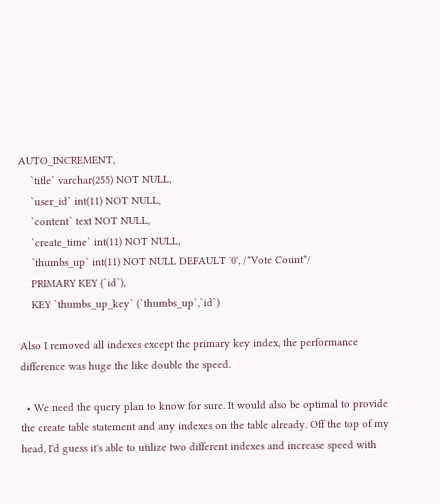AUTO_INCREMENT,
    `title` varchar(255) NOT NULL,
    `user_id` int(11) NOT NULL,
    `content` text NOT NULL,
    `create_time` int(11) NOT NULL,
    `thumbs_up` int(11) NOT NULL DEFAULT '0', /*Vote Count*/
    PRIMARY KEY (`id`),
    KEY `thumbs_up_key` (`thumbs_up`,`id`)

Also I removed all indexes except the primary key index, the performance difference was huge the like double the speed.

  • We need the query plan to know for sure. It would also be optimal to provide the create table statement and any indexes on the table already. Off the top of my head, I'd guess it's able to utilize two different indexes and increase speed with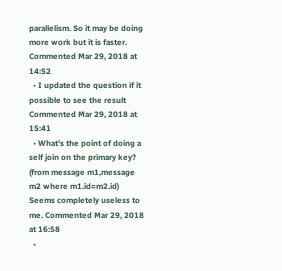parallelism. So it may be doing more work but it is faster. Commented Mar 29, 2018 at 14:52
  • I updated the question if it possible to see the result Commented Mar 29, 2018 at 15:41
  • What's the point of doing a self join on the primary key? (from message m1,message m2 where m1.id=m2.id) Seems completely useless to me. Commented Mar 29, 2018 at 16:58
  •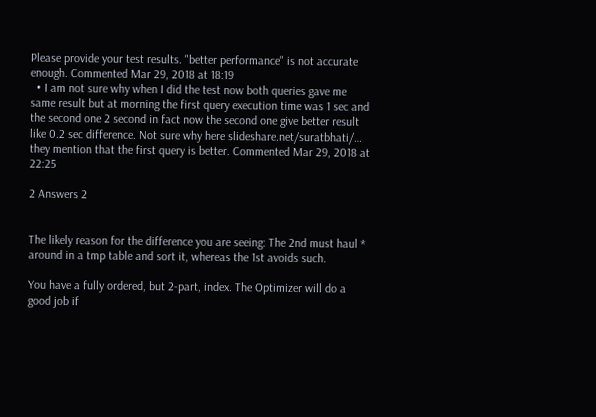Please provide your test results. "better performance" is not accurate enough. Commented Mar 29, 2018 at 18:19
  • I am not sure why when I did the test now both queries gave me same result but at morning the first query execution time was 1 sec and the second one 2 second in fact now the second one give better result like 0.2 sec difference. Not sure why here slideshare.net/suratbhati/… they mention that the first query is better. Commented Mar 29, 2018 at 22:25

2 Answers 2


The likely reason for the difference you are seeing: The 2nd must haul * around in a tmp table and sort it, whereas the 1st avoids such.

You have a fully ordered, but 2-part, index. The Optimizer will do a good job if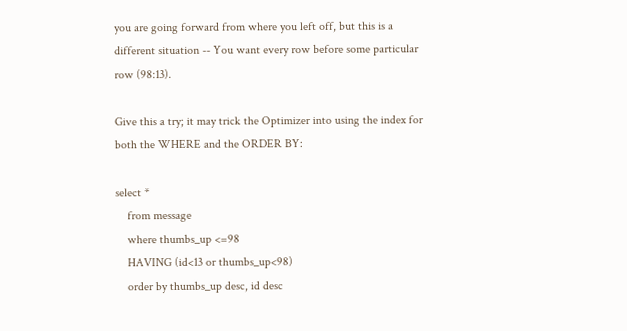you are going forward from where you left off, but this is a different situation -- You want every row before some particular row (98:13).

Give this a try; it may trick the Optimizer into using the index for both the WHERE and the ORDER BY:

select *
    from message
    where thumbs_up <=98
    HAVING (id<13 or thumbs_up<98)
    order by thumbs_up desc, id desc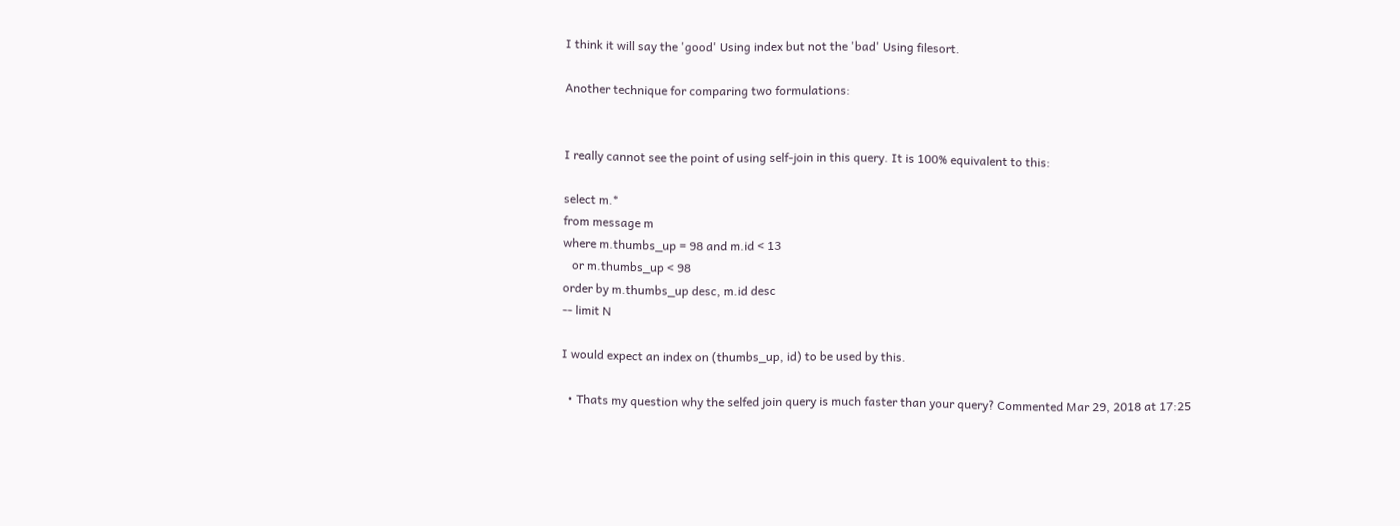I think it will say the 'good' Using index but not the 'bad' Using filesort.

Another technique for comparing two formulations:


I really cannot see the point of using self-join in this query. It is 100% equivalent to this:

select m.*
from message m
where m.thumbs_up = 98 and m.id < 13
   or m.thumbs_up < 98
order by m.thumbs_up desc, m.id desc
-- limit N

I would expect an index on (thumbs_up, id) to be used by this.

  • Thats my question why the selfed join query is much faster than your query? Commented Mar 29, 2018 at 17:25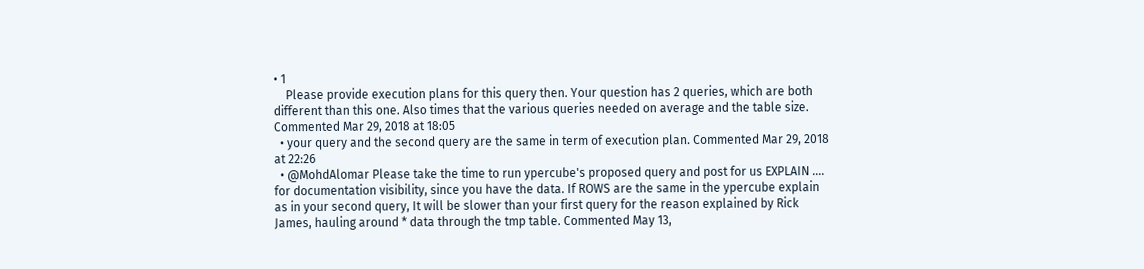• 1
    Please provide execution plans for this query then. Your question has 2 queries, which are both different than this one. Also times that the various queries needed on average and the table size. Commented Mar 29, 2018 at 18:05
  • your query and the second query are the same in term of execution plan. Commented Mar 29, 2018 at 22:26
  • @MohdAlomar Please take the time to run ypercube's proposed query and post for us EXPLAIN .... for documentation visibility, since you have the data. If ROWS are the same in the ypercube explain as in your second query, It will be slower than your first query for the reason explained by Rick James, hauling around * data through the tmp table. Commented May 13,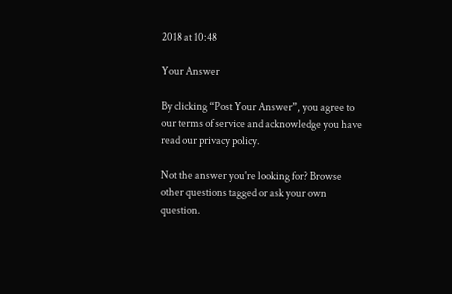2018 at 10:48

Your Answer

By clicking “Post Your Answer”, you agree to our terms of service and acknowledge you have read our privacy policy.

Not the answer you're looking for? Browse other questions tagged or ask your own question.